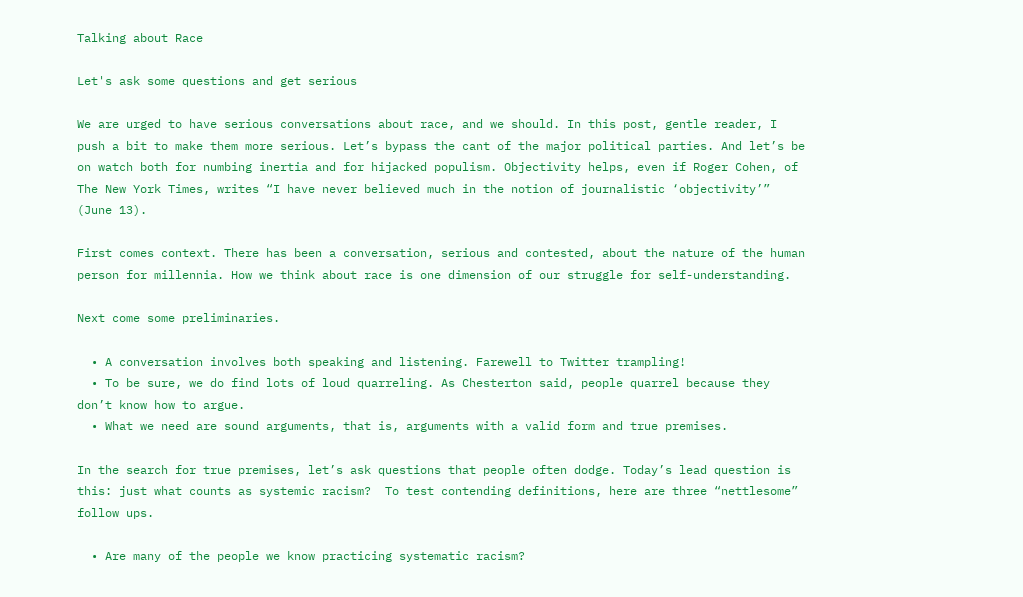Talking about Race

Let's ask some questions and get serious

We are urged to have serious conversations about race, and we should. In this post, gentle reader, I push a bit to make them more serious. Let’s bypass the cant of the major political parties. And let’s be on watch both for numbing inertia and for hijacked populism. Objectivity helps, even if Roger Cohen, of The New York Times, writes “I have never believed much in the notion of journalistic ‘objectivity’” (June 13).

First comes context. There has been a conversation, serious and contested, about the nature of the human person for millennia. How we think about race is one dimension of our struggle for self-understanding.

Next come some preliminaries.

  • A conversation involves both speaking and listening. Farewell to Twitter trampling!
  • To be sure, we do find lots of loud quarreling. As Chesterton said, people quarrel because they don’t know how to argue.
  • What we need are sound arguments, that is, arguments with a valid form and true premises.

In the search for true premises, let’s ask questions that people often dodge. Today’s lead question is this: just what counts as systemic racism?  To test contending definitions, here are three “nettlesome” follow ups.

  • Are many of the people we know practicing systematic racism?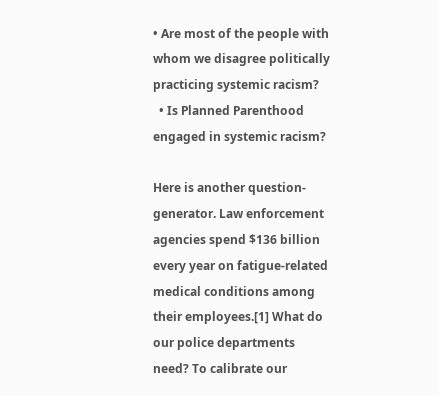• Are most of the people with whom we disagree politically practicing systemic racism?
  • Is Planned Parenthood engaged in systemic racism?

Here is another question-generator. Law enforcement agencies spend $136 billion every year on fatigue-related medical conditions among their employees.[1] What do our police departments need? To calibrate our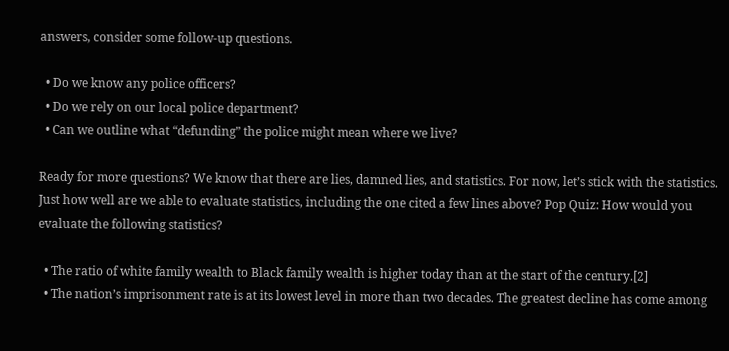answers, consider some follow-up questions.

  • Do we know any police officers?
  • Do we rely on our local police department?
  • Can we outline what “defunding” the police might mean where we live?

Ready for more questions? We know that there are lies, damned lies, and statistics. For now, let’s stick with the statistics. Just how well are we able to evaluate statistics, including the one cited a few lines above? Pop Quiz: How would you evaluate the following statistics?

  • The ratio of white family wealth to Black family wealth is higher today than at the start of the century.[2]
  • The nation’s imprisonment rate is at its lowest level in more than two decades. The greatest decline has come among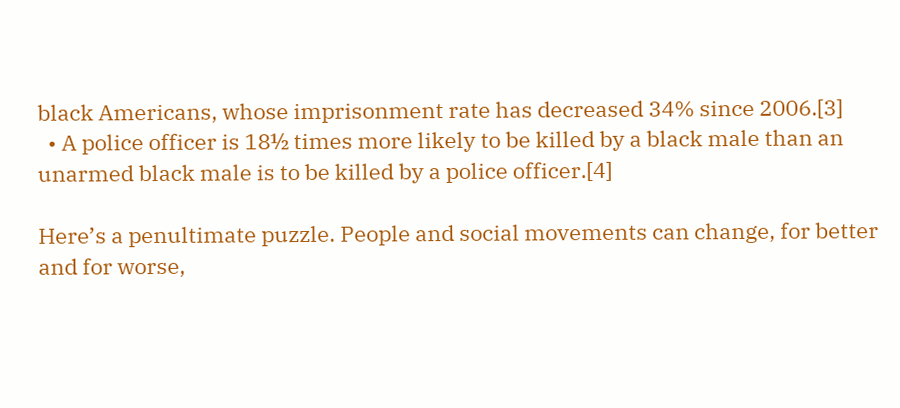black Americans, whose imprisonment rate has decreased 34% since 2006.[3]
  • A police officer is 18½ times more likely to be killed by a black male than an unarmed black male is to be killed by a police officer.[4]

Here’s a penultimate puzzle. People and social movements can change, for better and for worse,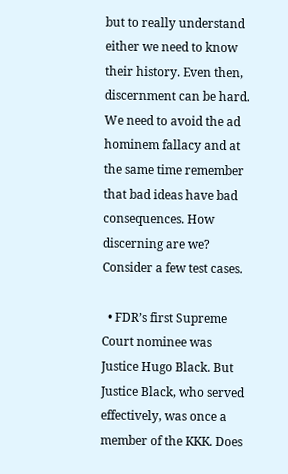but to really understand either we need to know their history. Even then, discernment can be hard. We need to avoid the ad hominem fallacy and at the same time remember that bad ideas have bad consequences. How discerning are we? Consider a few test cases.

  • FDR’s first Supreme Court nominee was Justice Hugo Black. But Justice Black, who served effectively, was once a member of the KKK. Does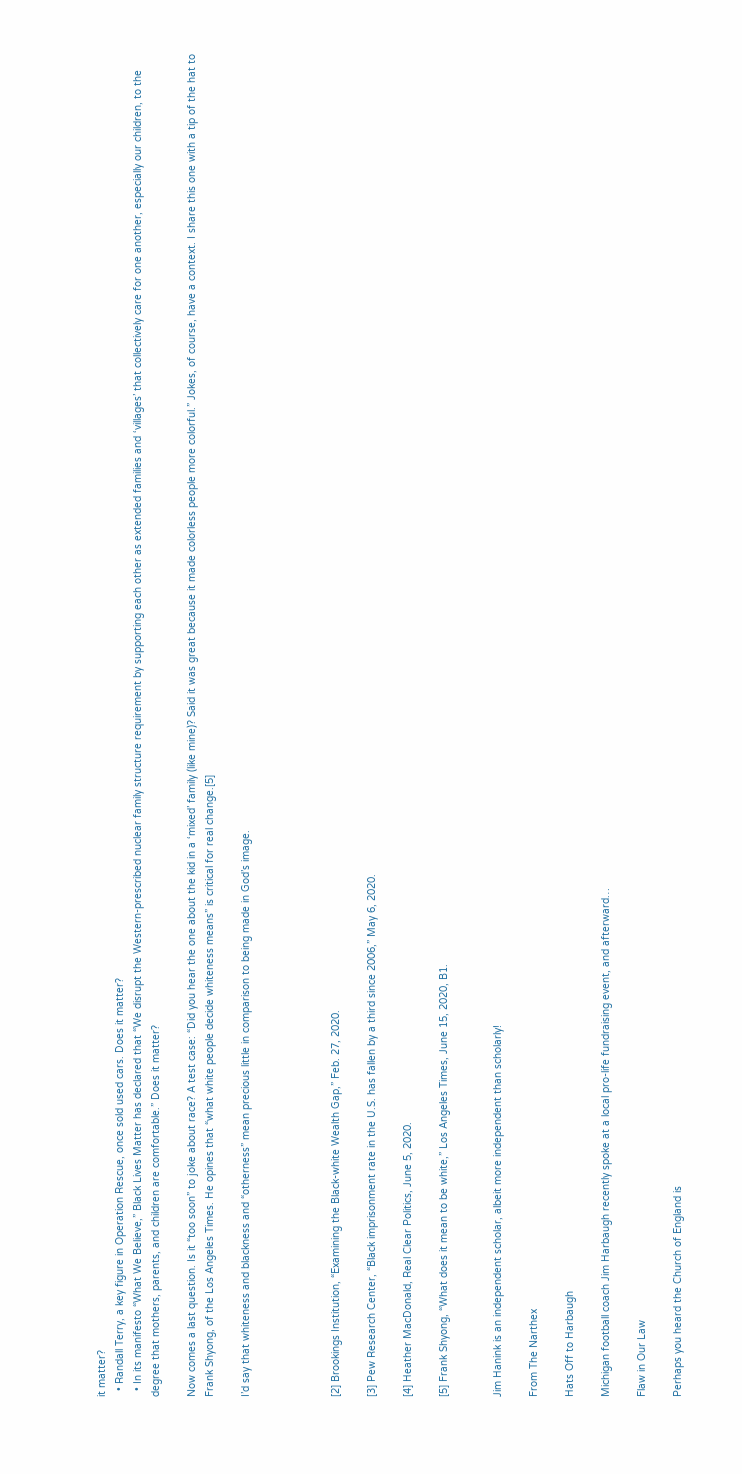it matter?
  • Randall Terry, a key figure in Operation Rescue, once sold used cars. Does it matter?
  • In its manifesto “What We Believe,” Black Lives Matter has declared that “We disrupt the Western-prescribed nuclear family structure requirement by supporting each other as extended families and ‘villages’ that collectively care for one another, especially our children, to the degree that mothers, parents, and children are comfortable.” Does it matter?

Now comes a last question. Is it “too soon” to joke about race? A test case: “Did you hear the one about the kid in a ‘mixed’ family (like mine)? Said it was great because it made colorless people more colorful.” Jokes, of course, have a context. I share this one with a tip of the hat to Frank Shyong, of the Los Angeles Times. He opines that “what white people decide whiteness means” is critical for real change.[5]

I’d say that whiteness and blackness and “otherness” mean precious little in comparison to being made in God’s image.




[2] Brookings Institution, “Examining the Black-white Wealth Gap,” Feb. 27, 2020.

[3] Pew Research Center, “Black imprisonment rate in the U.S. has fallen by a third since 2006,” May 6, 2020.

[4] Heather MacDonald, Real Clear Politics, June 5, 2020.

[5] Frank Shyong, “What does it mean to be white,” Los Angeles Times, June 15, 2020, B1.


Jim Hanink is an independent scholar, albeit more independent than scholarly!

From The Narthex

Hats Off to Harbaugh

Michigan football coach Jim Harbaugh recently spoke at a local pro-life fundraising event, and afterward…

Flaw in Our Law

Perhaps you heard the Church of England is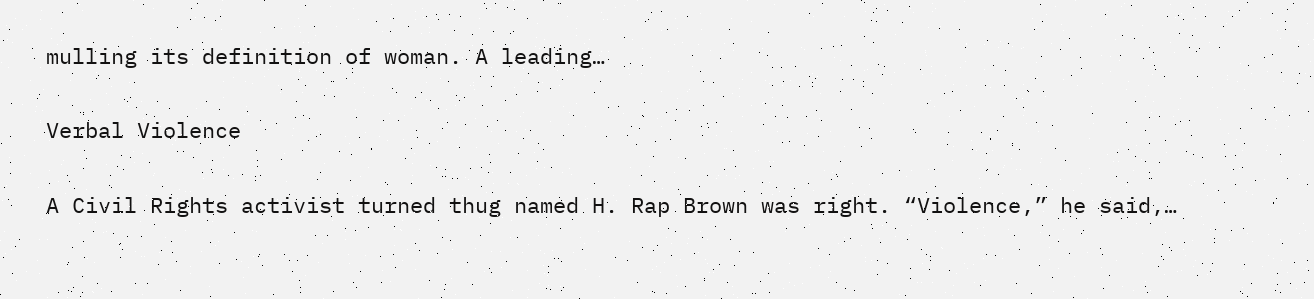mulling its definition of woman. A leading…

Verbal Violence

A Civil Rights activist turned thug named H. Rap Brown was right. “Violence,” he said,…